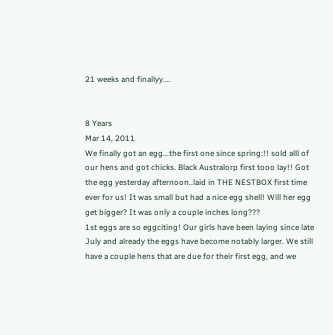21 weeks and finallyy....


8 Years
Mar 14, 2011
We finally got an egg...the first one since spring:!! sold alll of our hens and got chicks. Black Australorp first tooo lay!! Got the egg yesterday afternoon..laid in THE NESTBOX first time ever for us! It was small but had a nice egg shell! Will her egg get bigger? It was only a couple inches long???
1st eggs are so eggciting! Our girls have been laying since late July and already the eggs have become notably larger. We still have a couple hens that are due for their first egg, and we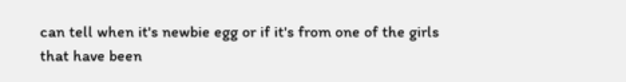can tell when it's newbie egg or if it's from one of the girls that have been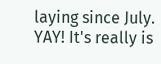laying since July. YAY! It's really is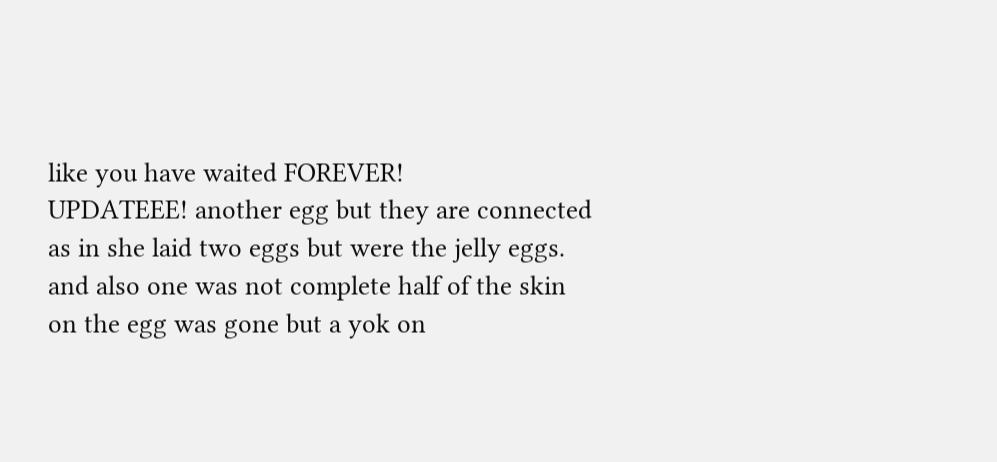like you have waited FOREVER!
UPDATEEE! another egg but they are connected as in she laid two eggs but were the jelly eggs. and also one was not complete half of the skin on the egg was gone but a yok on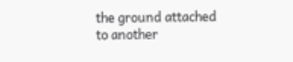the ground attached to another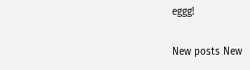eggg!

New posts New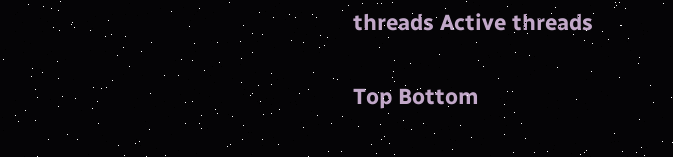threads Active threads

Top Bottom